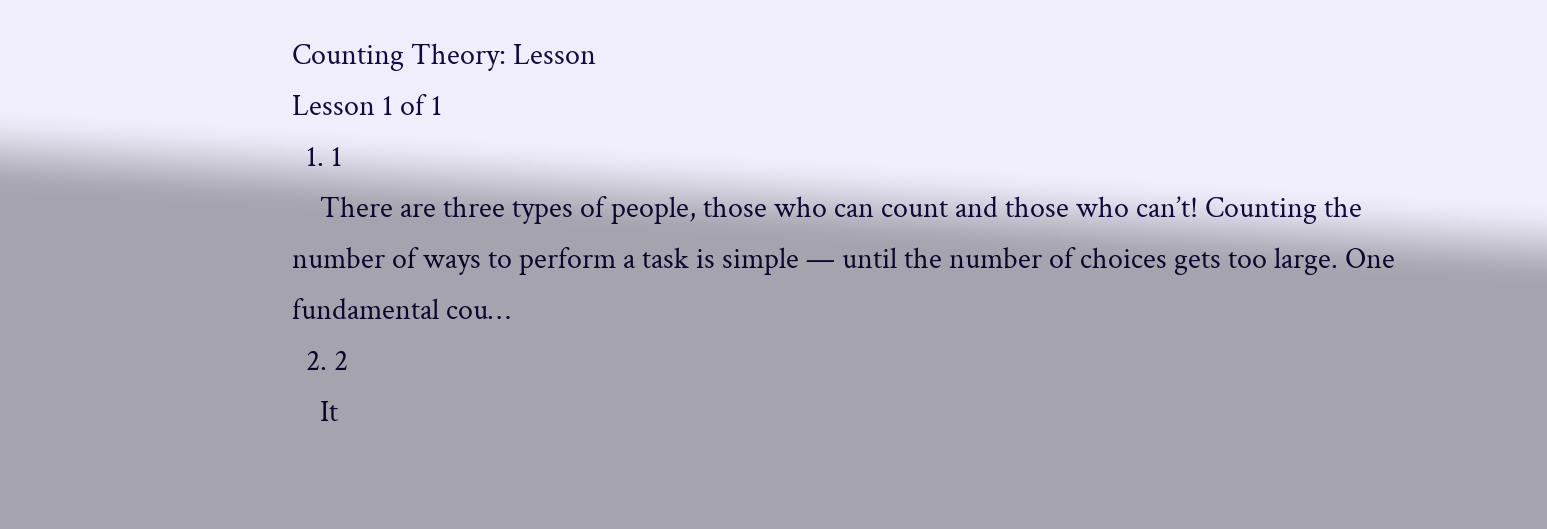Counting Theory: Lesson
Lesson 1 of 1
  1. 1
    There are three types of people, those who can count and those who can’t! Counting the number of ways to perform a task is simple — until the number of choices gets too large. One fundamental cou…
  2. 2
    It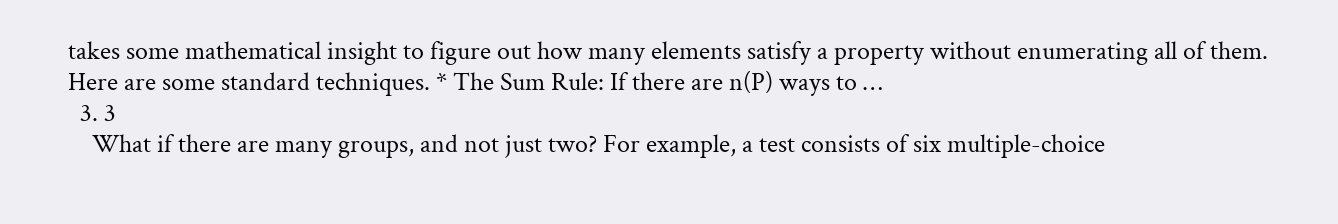takes some mathematical insight to figure out how many elements satisfy a property without enumerating all of them. Here are some standard techniques. * The Sum Rule: If there are n(P) ways to …
  3. 3
    What if there are many groups, and not just two? For example, a test consists of six multiple-choice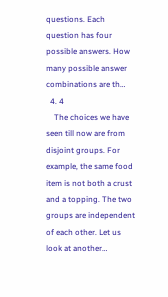questions. Each question has four possible answers. How many possible answer combinations are th…
  4. 4
    The choices we have seen till now are from disjoint groups. For example, the same food item is not both a crust and a topping. The two groups are independent of each other. Let us look at another…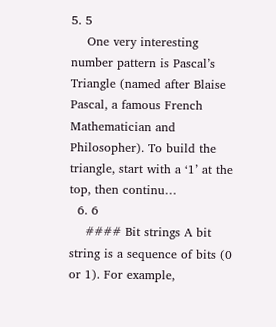5. 5
    One very interesting number pattern is Pascal’s Triangle (named after Blaise Pascal, a famous French Mathematician and Philosopher). To build the triangle, start with a ‘1’ at the top, then continu…
  6. 6
    #### Bit strings A bit string is a sequence of bits (0 or 1). For example,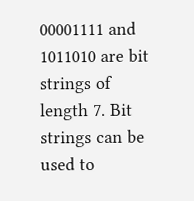00001111 and 1011010 are bit strings of length 7. Bit strings can be used to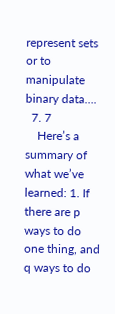represent sets or to manipulate binary data….
  7. 7
    Here’s a summary of what we’ve learned: 1. If there are p ways to do one thing, and q ways to do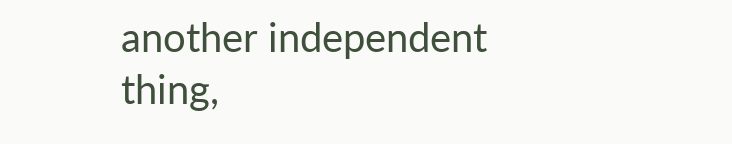another independent thing,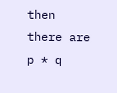then there are p * q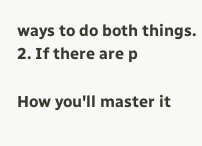ways to do both things. 2. If there are p

How you'll master it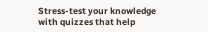Stress-test your knowledge with quizzes that help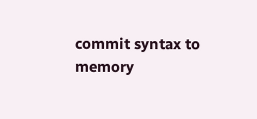commit syntax to memory